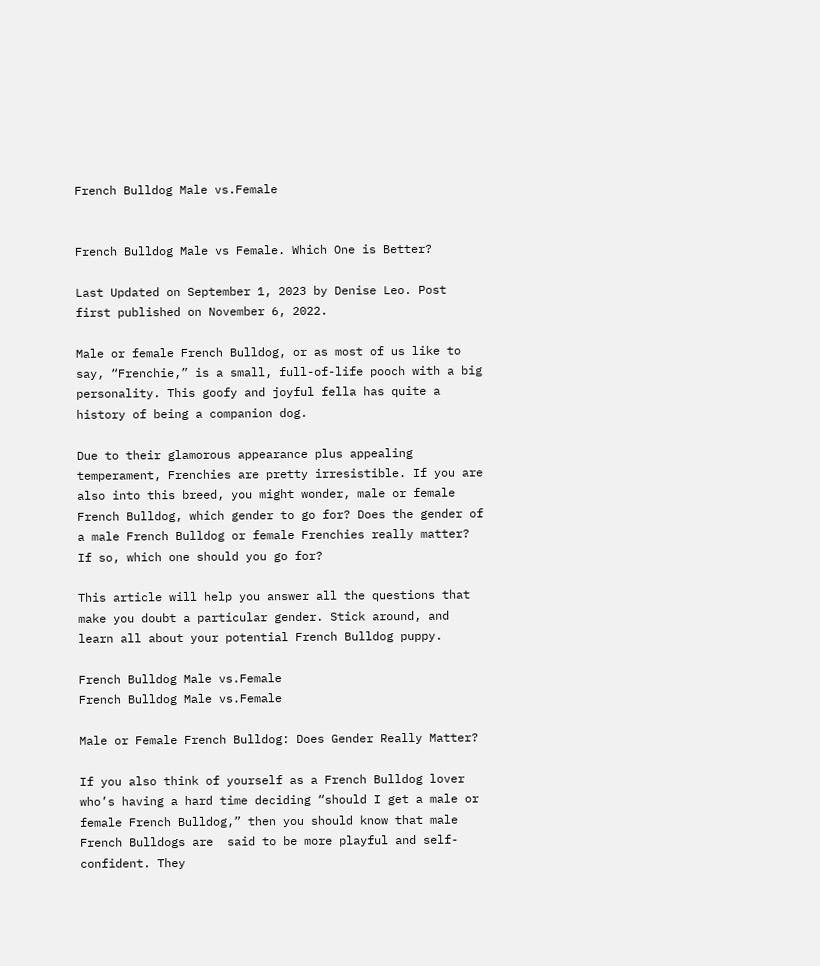French Bulldog Male vs.Female


French Bulldog Male vs Female. Which One is Better?

Last Updated on September 1, 2023 by Denise Leo. Post first published on November 6, 2022.

Male or female French Bulldog, or as most of us like to say, “Frenchie,” is a small, full-of-life pooch with a big personality. This goofy and joyful fella has quite a history of being a companion dog.

Due to their glamorous appearance plus appealing temperament, Frenchies are pretty irresistible. If you are also into this breed, you might wonder, male or female French Bulldog, which gender to go for? Does the gender of a male French Bulldog or female Frenchies really matter? If so, which one should you go for?

This article will help you answer all the questions that make you doubt a particular gender. Stick around, and learn all about your potential French Bulldog puppy.

French Bulldog Male vs.Female
French Bulldog Male vs.Female

Male or Female French Bulldog: Does Gender Really Matter?

If you also think of yourself as a French Bulldog lover who’s having a hard time deciding “should I get a male or female French Bulldog,” then you should know that male French Bulldogs are  said to be more playful and self-confident. They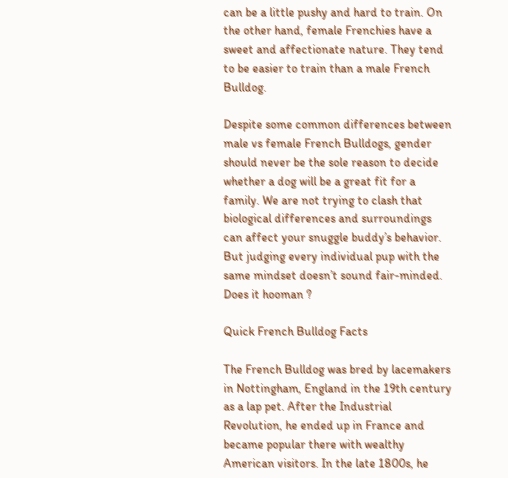can be a little pushy and hard to train. On the other hand, female Frenchies have a sweet and affectionate nature. They tend to be easier to train than a male French Bulldog.

Despite some common differences between male vs female French Bulldogs, gender should never be the sole reason to decide whether a dog will be a great fit for a family. We are not trying to clash that biological differences and surroundings can affect your snuggle buddy’s behavior. But judging every individual pup with the same mindset doesn’t sound fair-minded. Does it hooman ?

Quick French Bulldog Facts

The French Bulldog was bred by lacemakers in Nottingham, England in the 19th century as a lap pet. After the Industrial Revolution, he ended up in France and became popular there with wealthy American visitors. In the late 1800s, he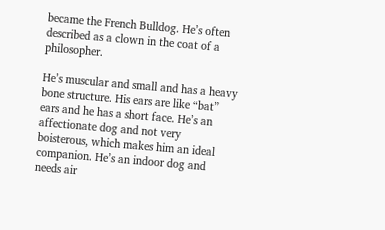became the French Bulldog. He’s often described as a clown in the coat of a philosopher.

He’s muscular and small and has a heavy bone structure. His ears are like “bat” ears and he has a short face. He’s an affectionate dog and not very boisterous, which makes him an ideal companion. He’s an indoor dog and needs air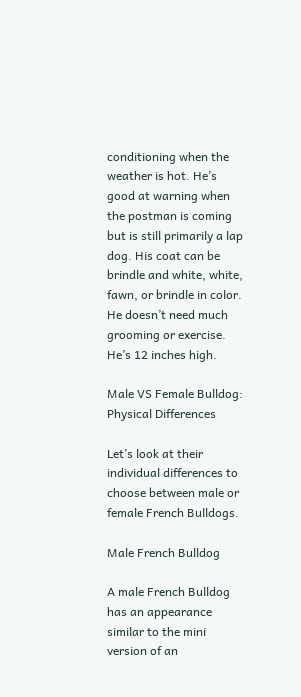conditioning when the weather is hot. He’s good at warning when the postman is coming but is still primarily a lap dog. His coat can be brindle and white, white, fawn, or brindle in color. He doesn’t need much grooming or exercise. He’s 12 inches high.

Male VS Female Bulldog: Physical Differences

Let’s look at their individual differences to choose between male or female French Bulldogs.

Male French Bulldog

A male French Bulldog has an appearance similar to the mini version of an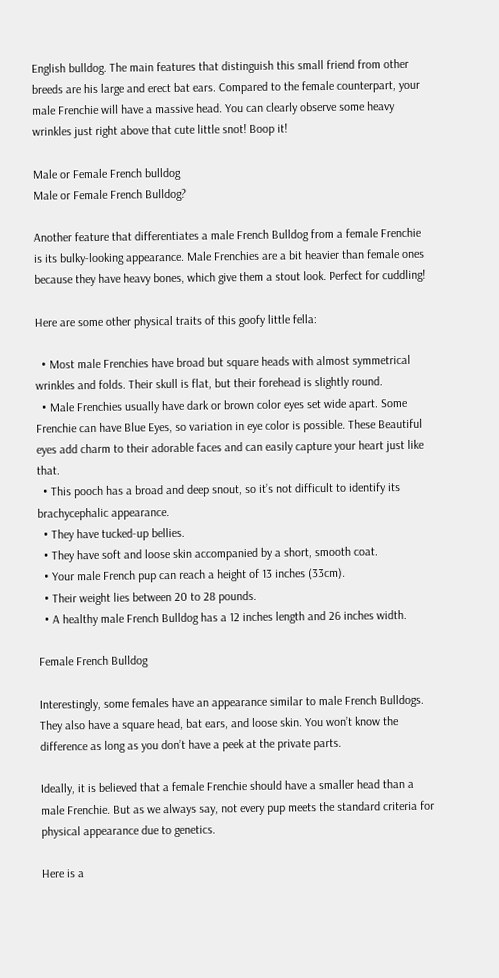English bulldog. The main features that distinguish this small friend from other breeds are his large and erect bat ears. Compared to the female counterpart, your male Frenchie will have a massive head. You can clearly observe some heavy wrinkles just right above that cute little snot! Boop it!

Male or Female French bulldog
Male or Female French Bulldog?

Another feature that differentiates a male French Bulldog from a female Frenchie is its bulky-looking appearance. Male Frenchies are a bit heavier than female ones because they have heavy bones, which give them a stout look. Perfect for cuddling!

Here are some other physical traits of this goofy little fella:

  • Most male Frenchies have broad but square heads with almost symmetrical wrinkles and folds. Their skull is flat, but their forehead is slightly round.
  • Male Frenchies usually have dark or brown color eyes set wide apart. Some Frenchie can have Blue Eyes, so variation in eye color is possible. These Beautiful eyes add charm to their adorable faces and can easily capture your heart just like that.
  • This pooch has a broad and deep snout, so it’s not difficult to identify its brachycephalic appearance.
  • They have tucked-up bellies.
  • They have soft and loose skin accompanied by a short, smooth coat.
  • Your male French pup can reach a height of 13 inches (33cm).
  • Their weight lies between 20 to 28 pounds.
  • A healthy male French Bulldog has a 12 inches length and 26 inches width.

Female French Bulldog

Interestingly, some females have an appearance similar to male French Bulldogs. They also have a square head, bat ears, and loose skin. You won’t know the difference as long as you don’t have a peek at the private parts.

Ideally, it is believed that a female Frenchie should have a smaller head than a male Frenchie. But as we always say, not every pup meets the standard criteria for physical appearance due to genetics.

Here is a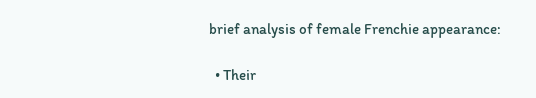brief analysis of female Frenchie appearance:

  • Their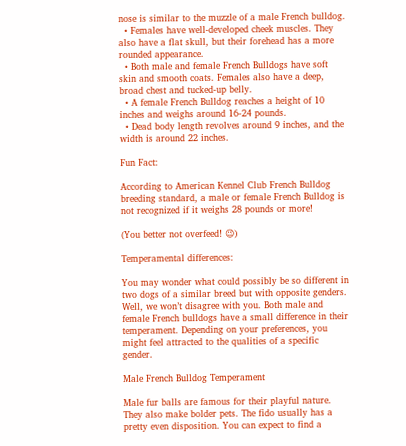nose is similar to the muzzle of a male French bulldog.
  • Females have well-developed cheek muscles. They also have a flat skull, but their forehead has a more rounded appearance.
  • Both male and female French Bulldogs have soft skin and smooth coats. Females also have a deep, broad chest and tucked-up belly.
  • A female French Bulldog reaches a height of 10 inches and weighs around 16-24 pounds.
  • Dead body length revolves around 9 inches, and the width is around 22 inches.

Fun Fact:

According to American Kennel Club French Bulldog breeding standard, a male or female French Bulldog is not recognized if it weighs 28 pounds or more!

(You better not overfeed! 😉)

Temperamental differences:

You may wonder what could possibly be so different in two dogs of a similar breed but with opposite genders. Well, we won’t disagree with you. Both male and female French bulldogs have a small difference in their temperament. Depending on your preferences, you might feel attracted to the qualities of a specific gender.

Male French Bulldog Temperament

Male fur balls are famous for their playful nature. They also make bolder pets. The fido usually has a pretty even disposition. You can expect to find a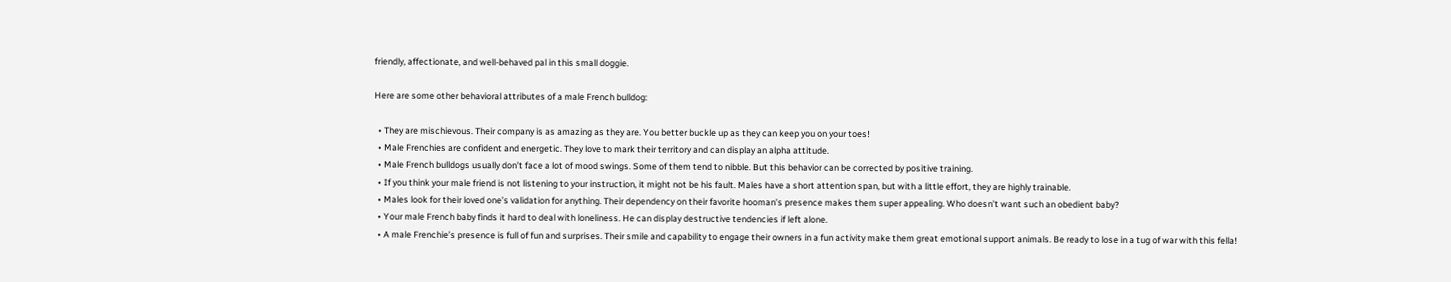friendly, affectionate, and well-behaved pal in this small doggie.

Here are some other behavioral attributes of a male French bulldog:

  • They are mischievous. Their company is as amazing as they are. You better buckle up as they can keep you on your toes!
  • Male Frenchies are confident and energetic. They love to mark their territory and can display an alpha attitude.
  • Male French bulldogs usually don’t face a lot of mood swings. Some of them tend to nibble. But this behavior can be corrected by positive training.
  • If you think your male friend is not listening to your instruction, it might not be his fault. Males have a short attention span, but with a little effort, they are highly trainable.
  • Males look for their loved one’s validation for anything. Their dependency on their favorite hooman’s presence makes them super appealing. Who doesn’t want such an obedient baby?
  • Your male French baby finds it hard to deal with loneliness. He can display destructive tendencies if left alone.
  • A male Frenchie’s presence is full of fun and surprises. Their smile and capability to engage their owners in a fun activity make them great emotional support animals. Be ready to lose in a tug of war with this fella!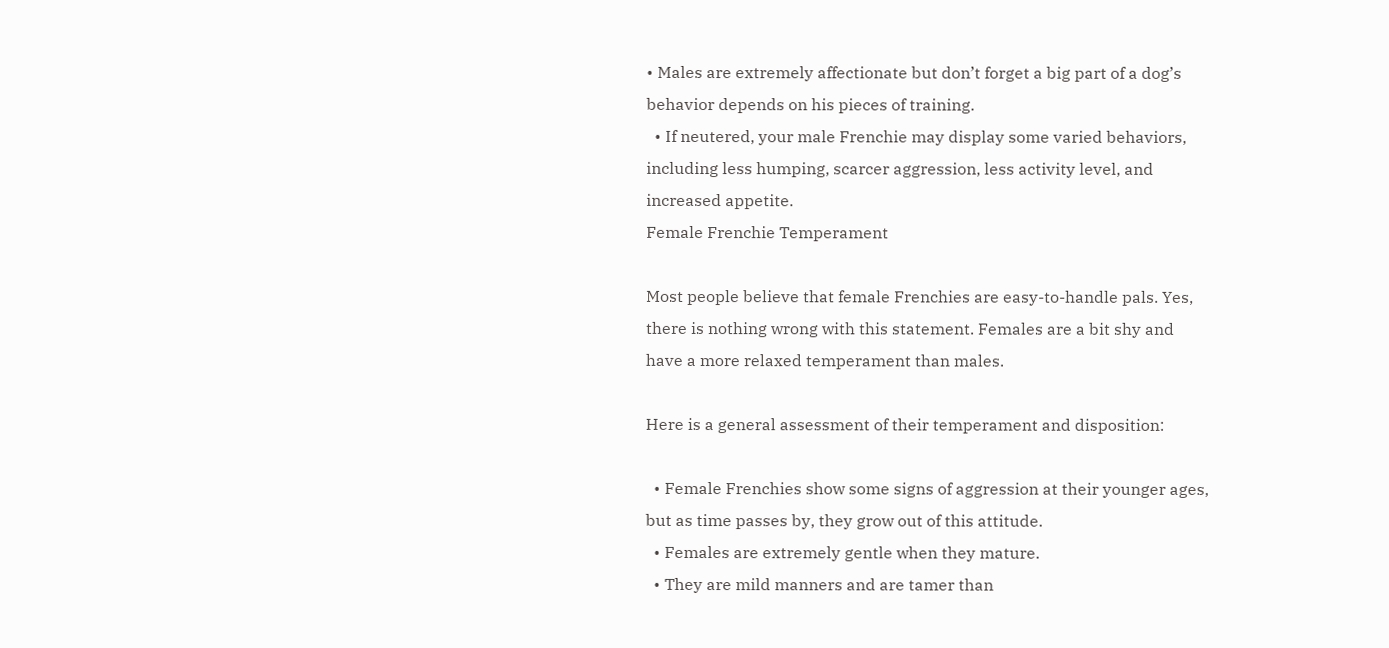• Males are extremely affectionate but don’t forget a big part of a dog’s behavior depends on his pieces of training.
  • If neutered, your male Frenchie may display some varied behaviors, including less humping, scarcer aggression, less activity level, and increased appetite.
Female Frenchie Temperament

Most people believe that female Frenchies are easy-to-handle pals. Yes, there is nothing wrong with this statement. Females are a bit shy and have a more relaxed temperament than males.

Here is a general assessment of their temperament and disposition:

  • Female Frenchies show some signs of aggression at their younger ages, but as time passes by, they grow out of this attitude.
  • Females are extremely gentle when they mature.
  • They are mild manners and are tamer than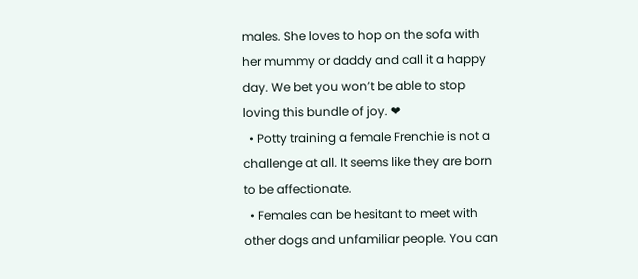males. She loves to hop on the sofa with her mummy or daddy and call it a happy day. We bet you won’t be able to stop loving this bundle of joy. ❤
  • Potty training a female Frenchie is not a challenge at all. It seems like they are born to be affectionate.
  • Females can be hesitant to meet with other dogs and unfamiliar people. You can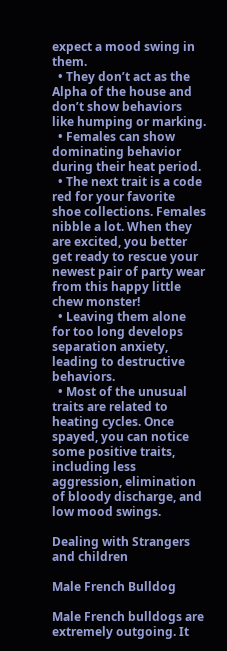expect a mood swing in them.
  • They don’t act as the Alpha of the house and don’t show behaviors like humping or marking.
  • Females can show dominating behavior during their heat period.
  • The next trait is a code red for your favorite shoe collections. Females nibble a lot. When they are excited, you better get ready to rescue your newest pair of party wear from this happy little chew monster!
  • Leaving them alone for too long develops separation anxiety, leading to destructive behaviors.
  • Most of the unusual traits are related to heating cycles. Once spayed, you can notice some positive traits, including less aggression, elimination of bloody discharge, and low mood swings.

Dealing with Strangers and children

Male French Bulldog

Male French bulldogs are extremely outgoing. It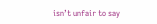isn’t unfair to say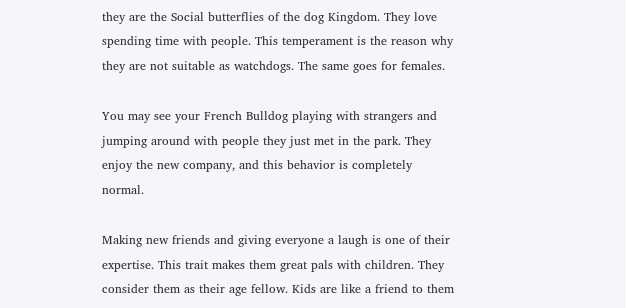they are the Social butterflies of the dog Kingdom. They love spending time with people. This temperament is the reason why they are not suitable as watchdogs. The same goes for females.

You may see your French Bulldog playing with strangers and jumping around with people they just met in the park. They enjoy the new company, and this behavior is completely normal.

Making new friends and giving everyone a laugh is one of their expertise. This trait makes them great pals with children. They consider them as their age fellow. Kids are like a friend to them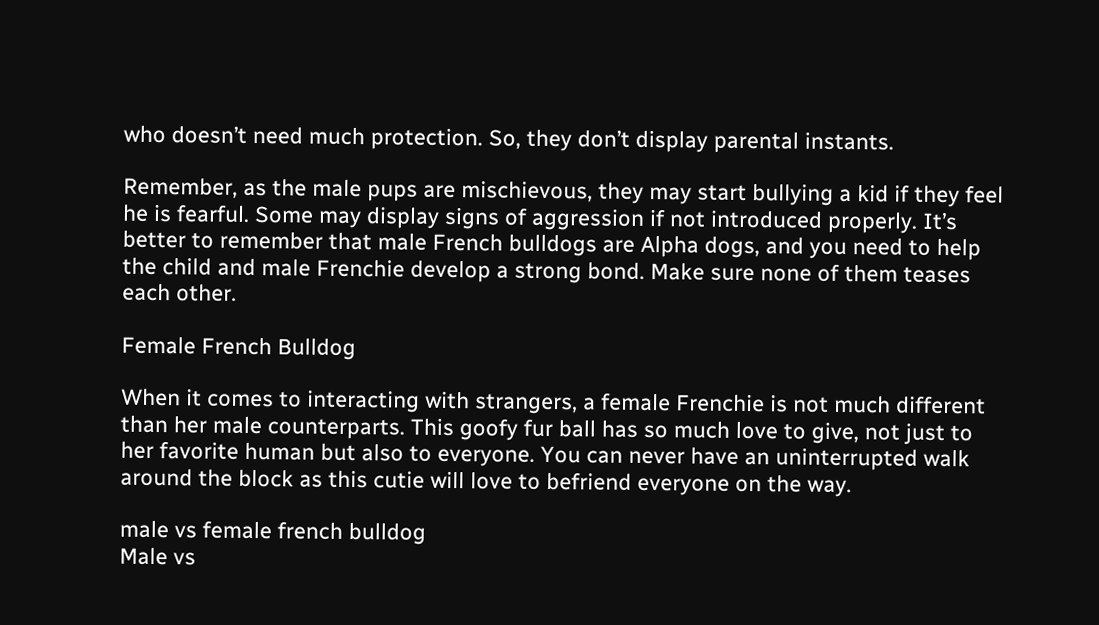who doesn’t need much protection. So, they don’t display parental instants.

Remember, as the male pups are mischievous, they may start bullying a kid if they feel he is fearful. Some may display signs of aggression if not introduced properly. It’s better to remember that male French bulldogs are Alpha dogs, and you need to help the child and male Frenchie develop a strong bond. Make sure none of them teases each other.

Female French Bulldog

When it comes to interacting with strangers, a female Frenchie is not much different than her male counterparts. This goofy fur ball has so much love to give, not just to her favorite human but also to everyone. You can never have an uninterrupted walk around the block as this cutie will love to befriend everyone on the way.

male vs female french bulldog
Male vs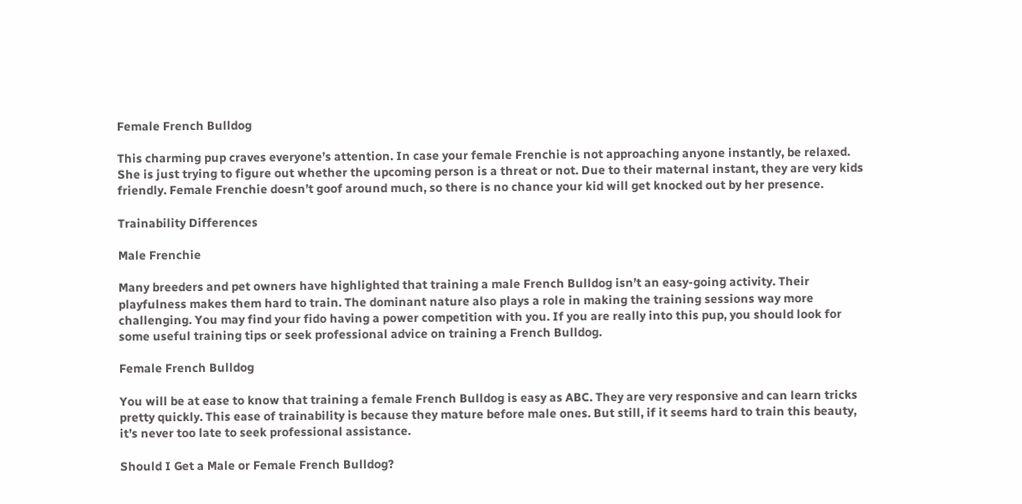Female French Bulldog

This charming pup craves everyone’s attention. In case your female Frenchie is not approaching anyone instantly, be relaxed. She is just trying to figure out whether the upcoming person is a threat or not. Due to their maternal instant, they are very kids friendly. Female Frenchie doesn’t goof around much, so there is no chance your kid will get knocked out by her presence.

Trainability Differences

Male Frenchie

Many breeders and pet owners have highlighted that training a male French Bulldog isn’t an easy-going activity. Their playfulness makes them hard to train. The dominant nature also plays a role in making the training sessions way more challenging. You may find your fido having a power competition with you. If you are really into this pup, you should look for some useful training tips or seek professional advice on training a French Bulldog.

Female French Bulldog

You will be at ease to know that training a female French Bulldog is easy as ABC. They are very responsive and can learn tricks pretty quickly. This ease of trainability is because they mature before male ones. But still, if it seems hard to train this beauty, it’s never too late to seek professional assistance.

Should I Get a Male or Female French Bulldog?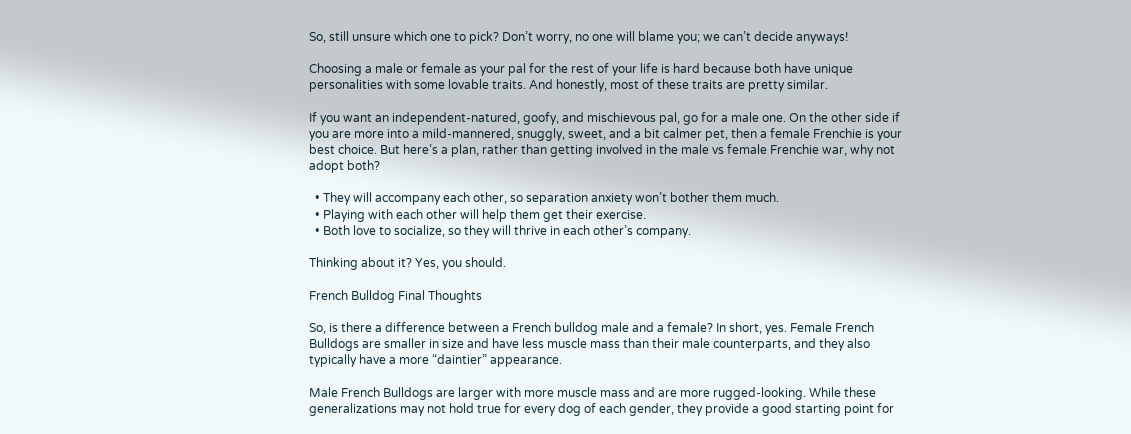So, still unsure which one to pick? Don’t worry, no one will blame you; we can’t decide anyways!

Choosing a male or female as your pal for the rest of your life is hard because both have unique personalities with some lovable traits. And honestly, most of these traits are pretty similar.

If you want an independent-natured, goofy, and mischievous pal, go for a male one. On the other side if you are more into a mild-mannered, snuggly, sweet, and a bit calmer pet, then a female Frenchie is your best choice. But here’s a plan, rather than getting involved in the male vs female Frenchie war, why not adopt both?

  • They will accompany each other, so separation anxiety won’t bother them much.
  • Playing with each other will help them get their exercise.
  • Both love to socialize, so they will thrive in each other’s company.

Thinking about it? Yes, you should.

French Bulldog Final Thoughts

So, is there a difference between a French bulldog male and a female? In short, yes. Female French Bulldogs are smaller in size and have less muscle mass than their male counterparts, and they also typically have a more “daintier” appearance.

Male French Bulldogs are larger with more muscle mass and are more rugged-looking. While these generalizations may not hold true for every dog of each gender, they provide a good starting point for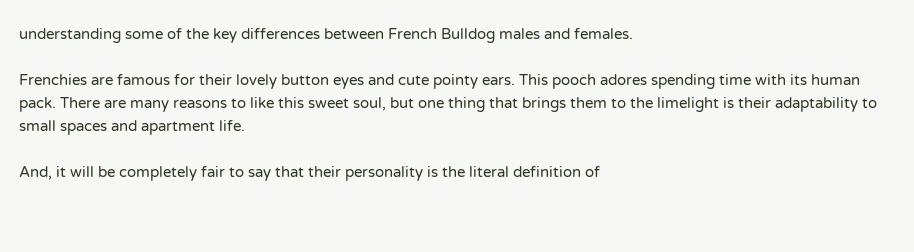understanding some of the key differences between French Bulldog males and females.

Frenchies are famous for their lovely button eyes and cute pointy ears. This pooch adores spending time with its human pack. There are many reasons to like this sweet soul, but one thing that brings them to the limelight is their adaptability to small spaces and apartment life.

And, it will be completely fair to say that their personality is the literal definition of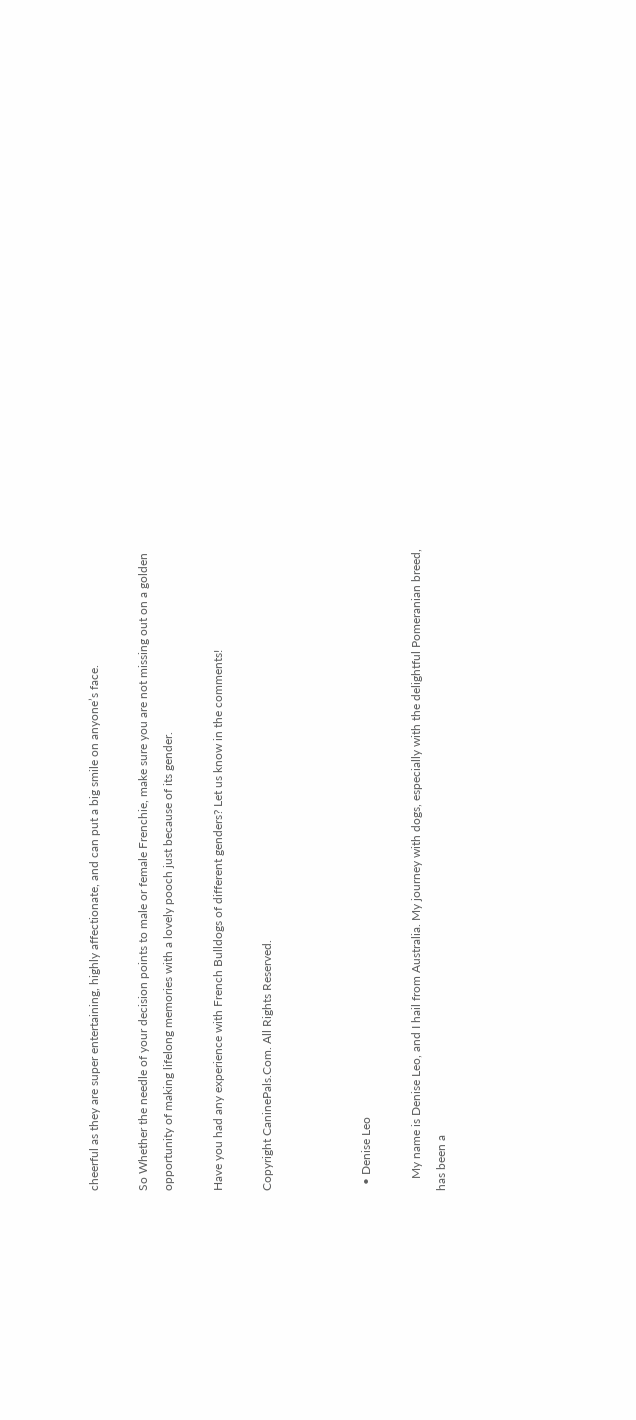cheerful as they are super entertaining, highly affectionate, and can put a big smile on anyone’s face.

So Whether the needle of your decision points to male or female Frenchie, make sure you are not missing out on a golden opportunity of making lifelong memories with a lovely pooch just because of its gender.

Have you had any experience with French Bulldogs of different genders? Let us know in the comments!

Copyright CaninePals.Com. All Rights Reserved.



  • Denise Leo

    My name is Denise Leo, and I hail from Australia. My journey with dogs, especially with the delightful Pomeranian breed, has been a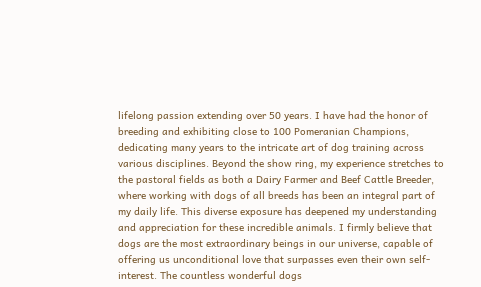lifelong passion extending over 50 years. I have had the honor of breeding and exhibiting close to 100 Pomeranian Champions, dedicating many years to the intricate art of dog training across various disciplines. Beyond the show ring, my experience stretches to the pastoral fields as both a Dairy Farmer and Beef Cattle Breeder, where working with dogs of all breeds has been an integral part of my daily life. This diverse exposure has deepened my understanding and appreciation for these incredible animals. I firmly believe that dogs are the most extraordinary beings in our universe, capable of offering us unconditional love that surpasses even their own self-interest. The countless wonderful dogs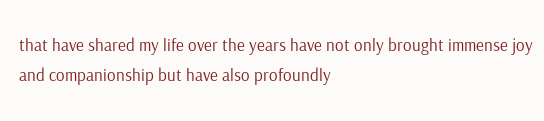that have shared my life over the years have not only brought immense joy and companionship but have also profoundly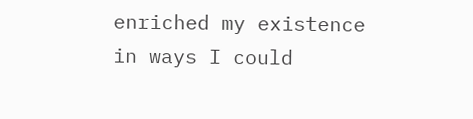enriched my existence in ways I could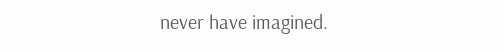never have imagined.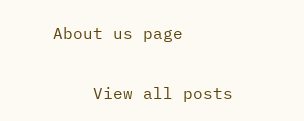About us page

    View all posts